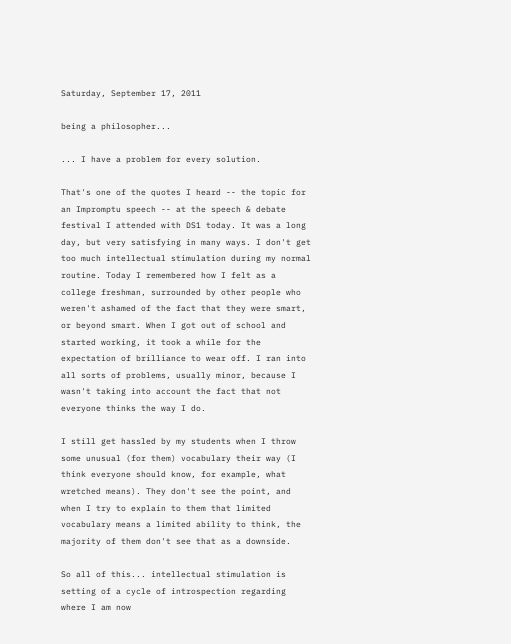Saturday, September 17, 2011

being a philosopher...

... I have a problem for every solution.

That's one of the quotes I heard -- the topic for an Impromptu speech -- at the speech & debate festival I attended with DS1 today. It was a long day, but very satisfying in many ways. I don't get too much intellectual stimulation during my normal routine. Today I remembered how I felt as a college freshman, surrounded by other people who weren't ashamed of the fact that they were smart, or beyond smart. When I got out of school and started working, it took a while for the expectation of brilliance to wear off. I ran into all sorts of problems, usually minor, because I wasn't taking into account the fact that not everyone thinks the way I do.

I still get hassled by my students when I throw some unusual (for them) vocabulary their way (I think everyone should know, for example, what wretched means). They don't see the point, and when I try to explain to them that limited vocabulary means a limited ability to think, the majority of them don't see that as a downside.

So all of this... intellectual stimulation is setting of a cycle of introspection regarding where I am now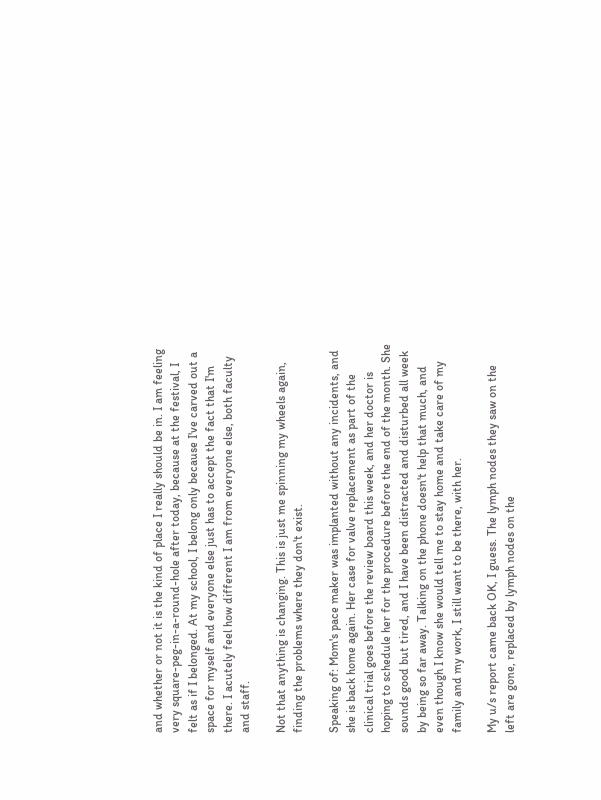and whether or not it is the kind of place I really should be in. I am feeling very square-peg-in-a-round-hole after today, because at the festival, I felt as if I belonged. At my school, I belong only because I've carved out a space for myself and everyone else just has to accept the fact that I'm there. I acutely feel how different I am from everyone else, both faculty and staff.

Not that anything is changing. This is just me spinning my wheels again, finding the problems where they don't exist.

Speaking of: Mom's pace maker was implanted without any incidents, and she is back home again. Her case for valve replacement as part of the clinical trial goes before the review board this week, and her doctor is hoping to schedule her for the procedure before the end of the month. She sounds good but tired, and I have been distracted and disturbed all week by being so far away. Talking on the phone doesn't help that much, and even though I know she would tell me to stay home and take care of my family and my work, I still want to be there, with her.

My u/s report came back OK, I guess. The lymph nodes they saw on the left are gone, replaced by lymph nodes on the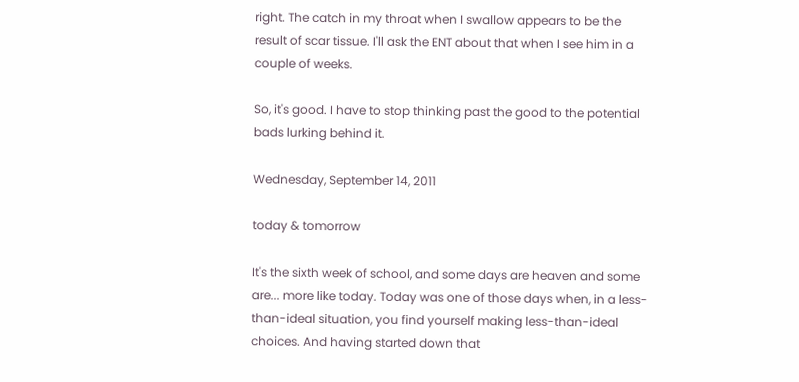right. The catch in my throat when I swallow appears to be the result of scar tissue. I'll ask the ENT about that when I see him in a couple of weeks.

So, it's good. I have to stop thinking past the good to the potential bads lurking behind it.

Wednesday, September 14, 2011

today & tomorrow

It's the sixth week of school, and some days are heaven and some are... more like today. Today was one of those days when, in a less-than-ideal situation, you find yourself making less-than-ideal choices. And having started down that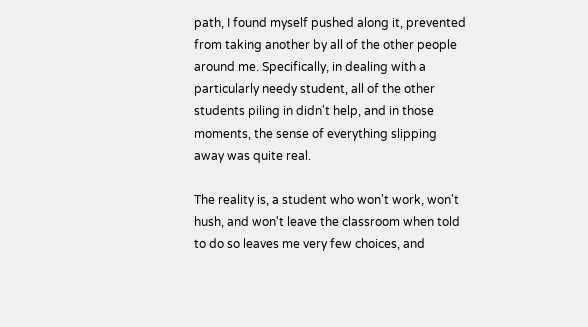path, I found myself pushed along it, prevented from taking another by all of the other people around me. Specifically, in dealing with a particularly needy student, all of the other students piling in didn't help, and in those moments, the sense of everything slipping away was quite real.

The reality is, a student who won't work, won't hush, and won't leave the classroom when told to do so leaves me very few choices, and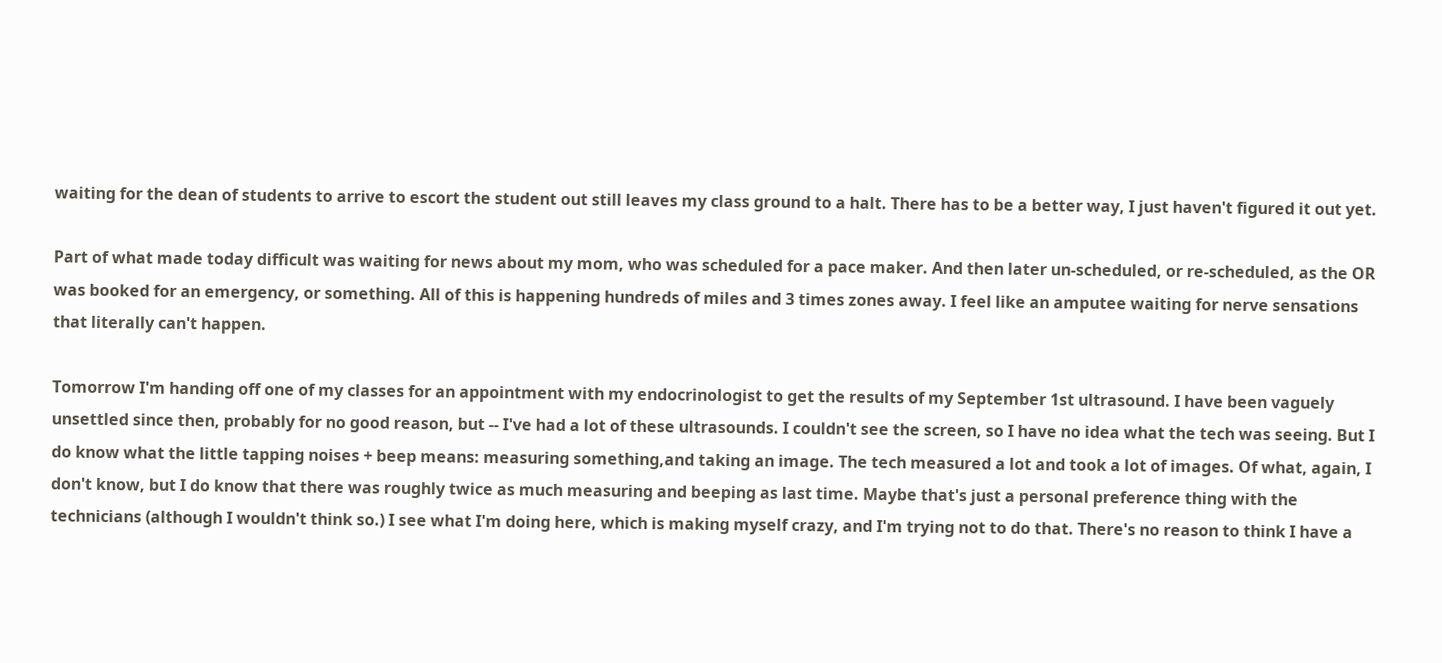waiting for the dean of students to arrive to escort the student out still leaves my class ground to a halt. There has to be a better way, I just haven't figured it out yet.

Part of what made today difficult was waiting for news about my mom, who was scheduled for a pace maker. And then later un-scheduled, or re-scheduled, as the OR was booked for an emergency, or something. All of this is happening hundreds of miles and 3 times zones away. I feel like an amputee waiting for nerve sensations that literally can't happen.

Tomorrow I'm handing off one of my classes for an appointment with my endocrinologist to get the results of my September 1st ultrasound. I have been vaguely unsettled since then, probably for no good reason, but -- I've had a lot of these ultrasounds. I couldn't see the screen, so I have no idea what the tech was seeing. But I do know what the little tapping noises + beep means: measuring something,and taking an image. The tech measured a lot and took a lot of images. Of what, again, I don't know, but I do know that there was roughly twice as much measuring and beeping as last time. Maybe that's just a personal preference thing with the technicians (although I wouldn't think so.) I see what I'm doing here, which is making myself crazy, and I'm trying not to do that. There's no reason to think I have a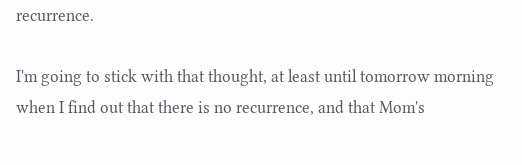recurrence.

I'm going to stick with that thought, at least until tomorrow morning when I find out that there is no recurrence, and that Mom's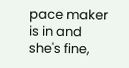pace maker is in and she's fine,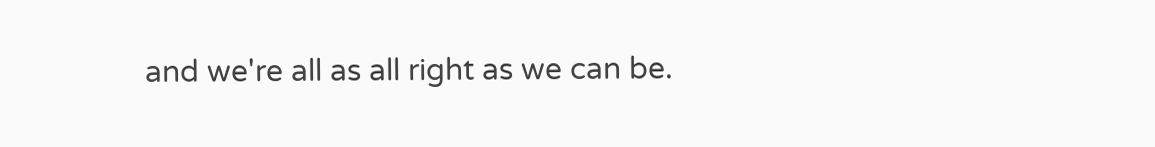and we're all as all right as we can be.